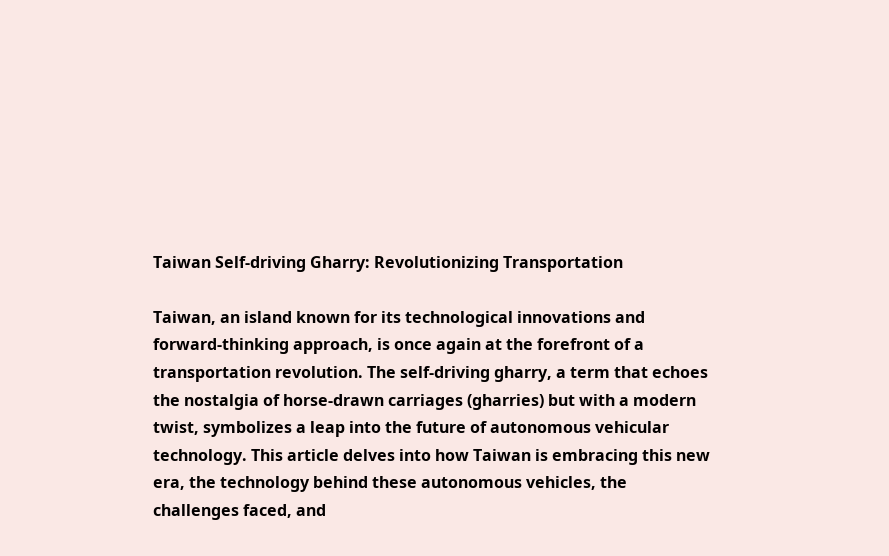Taiwan Self-driving Gharry: Revolutionizing Transportation

Taiwan, an island known for its technological innovations and forward-thinking approach, is once again at the forefront of a transportation revolution. The self-driving gharry, a term that echoes the nostalgia of horse-drawn carriages (gharries) but with a modern twist, symbolizes a leap into the future of autonomous vehicular technology. This article delves into how Taiwan is embracing this new era, the technology behind these autonomous vehicles, the challenges faced, and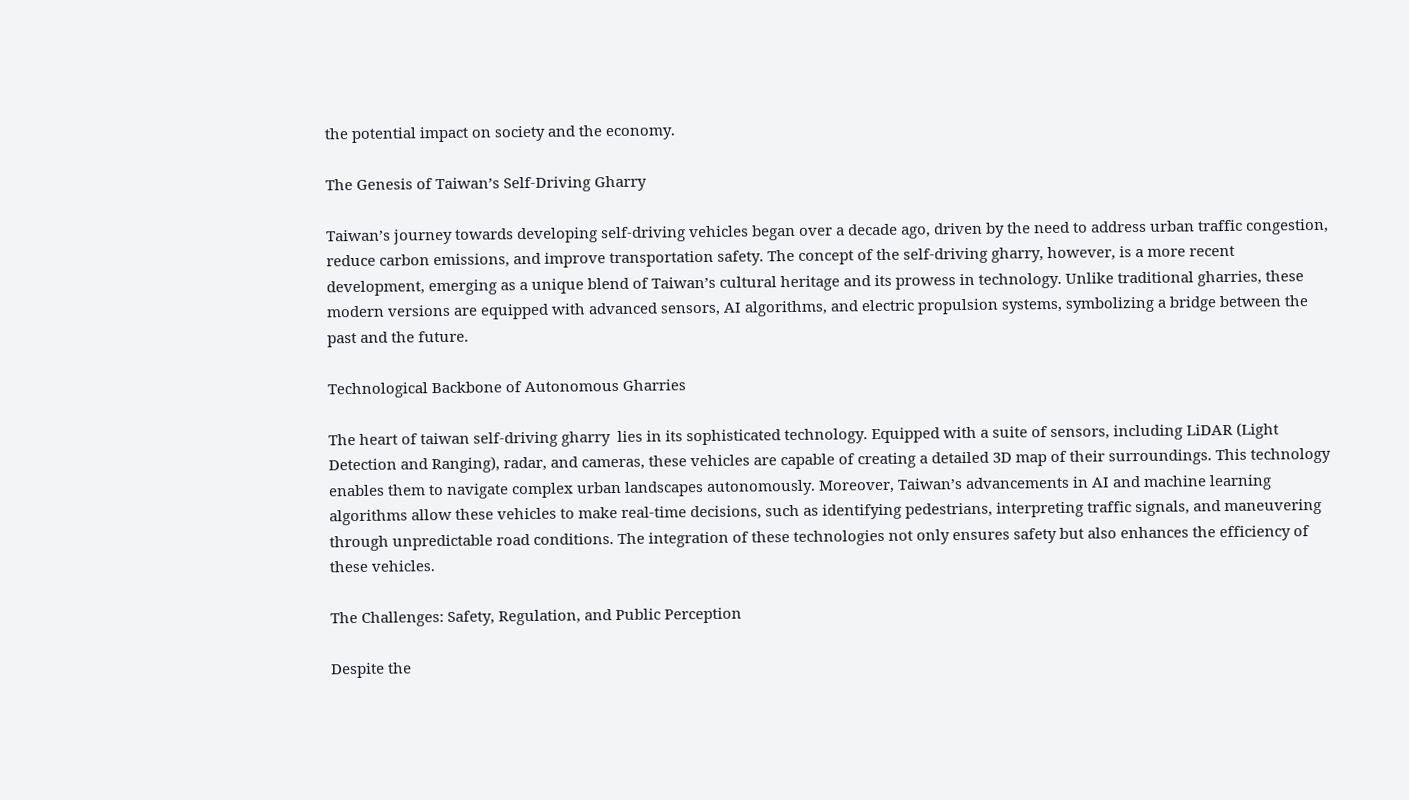the potential impact on society and the economy.

The Genesis of Taiwan’s Self-Driving Gharry

Taiwan’s journey towards developing self-driving vehicles began over a decade ago, driven by the need to address urban traffic congestion, reduce carbon emissions, and improve transportation safety. The concept of the self-driving gharry, however, is a more recent development, emerging as a unique blend of Taiwan’s cultural heritage and its prowess in technology. Unlike traditional gharries, these modern versions are equipped with advanced sensors, AI algorithms, and electric propulsion systems, symbolizing a bridge between the past and the future.

Technological Backbone of Autonomous Gharries

The heart of taiwan self-driving gharry  lies in its sophisticated technology. Equipped with a suite of sensors, including LiDAR (Light Detection and Ranging), radar, and cameras, these vehicles are capable of creating a detailed 3D map of their surroundings. This technology enables them to navigate complex urban landscapes autonomously. Moreover, Taiwan’s advancements in AI and machine learning algorithms allow these vehicles to make real-time decisions, such as identifying pedestrians, interpreting traffic signals, and maneuvering through unpredictable road conditions. The integration of these technologies not only ensures safety but also enhances the efficiency of these vehicles.

The Challenges: Safety, Regulation, and Public Perception

Despite the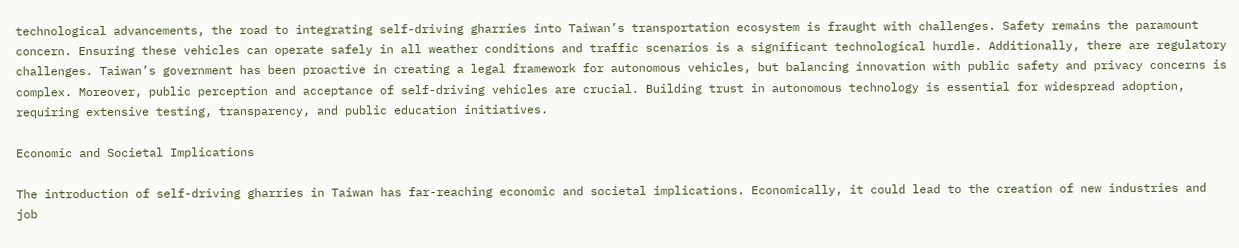technological advancements, the road to integrating self-driving gharries into Taiwan’s transportation ecosystem is fraught with challenges. Safety remains the paramount concern. Ensuring these vehicles can operate safely in all weather conditions and traffic scenarios is a significant technological hurdle. Additionally, there are regulatory challenges. Taiwan’s government has been proactive in creating a legal framework for autonomous vehicles, but balancing innovation with public safety and privacy concerns is complex. Moreover, public perception and acceptance of self-driving vehicles are crucial. Building trust in autonomous technology is essential for widespread adoption, requiring extensive testing, transparency, and public education initiatives.

Economic and Societal Implications

The introduction of self-driving gharries in Taiwan has far-reaching economic and societal implications. Economically, it could lead to the creation of new industries and job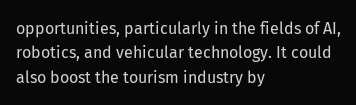opportunities, particularly in the fields of AI, robotics, and vehicular technology. It could also boost the tourism industry by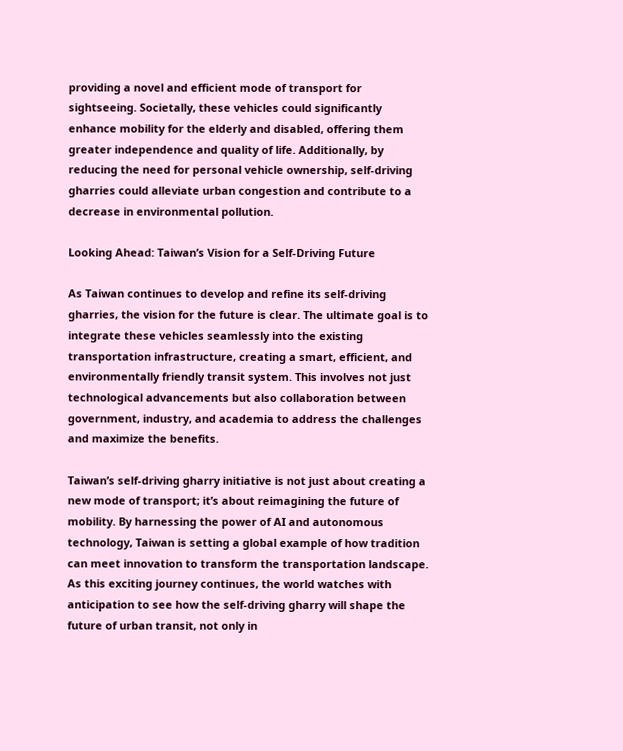providing a novel and efficient mode of transport for sightseeing. Societally, these vehicles could significantly enhance mobility for the elderly and disabled, offering them greater independence and quality of life. Additionally, by reducing the need for personal vehicle ownership, self-driving gharries could alleviate urban congestion and contribute to a decrease in environmental pollution.

Looking Ahead: Taiwan’s Vision for a Self-Driving Future

As Taiwan continues to develop and refine its self-driving gharries, the vision for the future is clear. The ultimate goal is to integrate these vehicles seamlessly into the existing transportation infrastructure, creating a smart, efficient, and environmentally friendly transit system. This involves not just technological advancements but also collaboration between government, industry, and academia to address the challenges and maximize the benefits.

Taiwan’s self-driving gharry initiative is not just about creating a new mode of transport; it’s about reimagining the future of mobility. By harnessing the power of AI and autonomous technology, Taiwan is setting a global example of how tradition can meet innovation to transform the transportation landscape. As this exciting journey continues, the world watches with anticipation to see how the self-driving gharry will shape the future of urban transit, not only in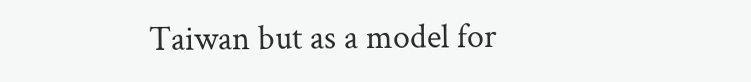Taiwan but as a model for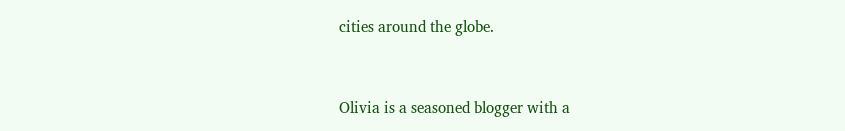cities around the globe.


Olivia is a seasoned blogger with a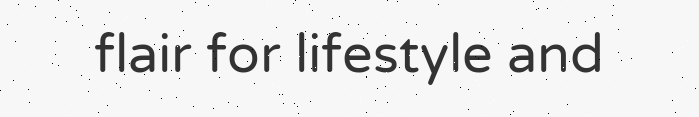flair for lifestyle and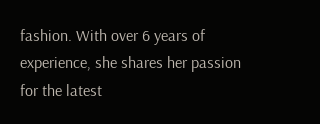fashion. With over 6 years of experience, she shares her passion for the latest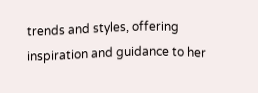trends and styles, offering inspiration and guidance to her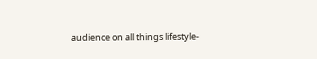audience on all things lifestyle-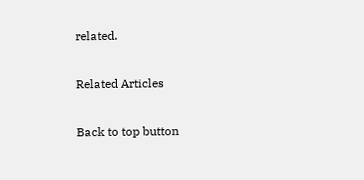related.

Related Articles

Back to top button